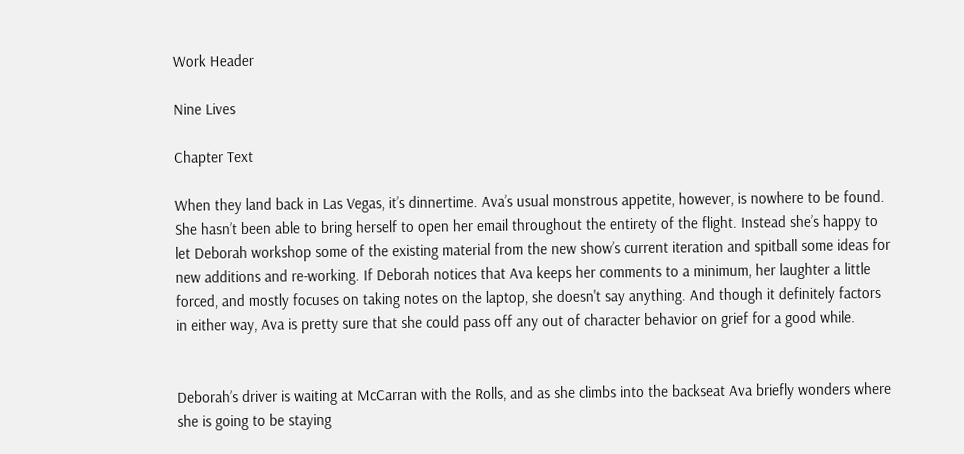Work Header

Nine Lives

Chapter Text

When they land back in Las Vegas, it’s dinnertime. Ava’s usual monstrous appetite, however, is nowhere to be found. She hasn’t been able to bring herself to open her email throughout the entirety of the flight. Instead she’s happy to let Deborah workshop some of the existing material from the new show’s current iteration and spitball some ideas for new additions and re-working. If Deborah notices that Ava keeps her comments to a minimum, her laughter a little forced, and mostly focuses on taking notes on the laptop, she doesn't say anything. And though it definitely factors in either way, Ava is pretty sure that she could pass off any out of character behavior on grief for a good while.


Deborah’s driver is waiting at McCarran with the Rolls, and as she climbs into the backseat Ava briefly wonders where she is going to be staying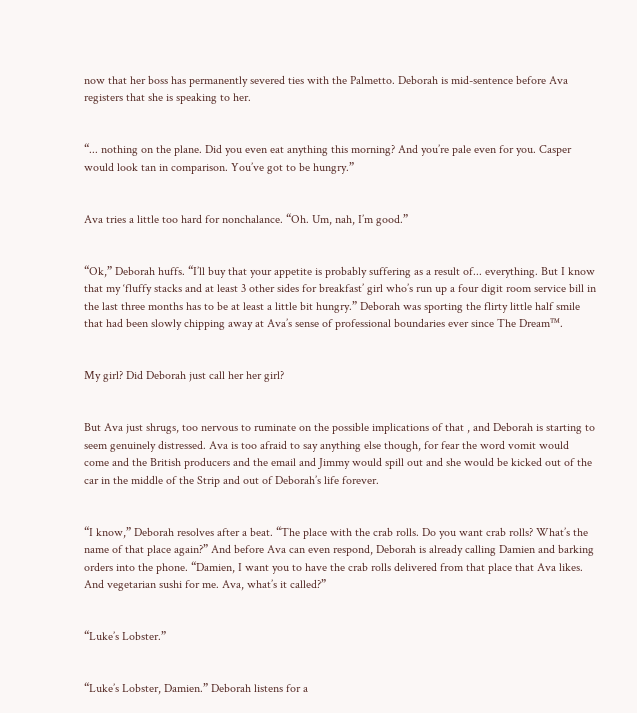now that her boss has permanently severed ties with the Palmetto. Deborah is mid-sentence before Ava registers that she is speaking to her.


“... nothing on the plane. Did you even eat anything this morning? And you’re pale even for you. Casper would look tan in comparison. You’ve got to be hungry.”


Ava tries a little too hard for nonchalance. “Oh. Um, nah, I’m good.”


“Ok,” Deborah huffs. “I’ll buy that your appetite is probably suffering as a result of... everything. But I know that my ‘fluffy stacks and at least 3 other sides for breakfast’ girl who’s run up a four digit room service bill in the last three months has to be at least a little bit hungry.” Deborah was sporting the flirty little half smile that had been slowly chipping away at Ava’s sense of professional boundaries ever since The Dream™.


My girl? Did Deborah just call her her girl?


But Ava just shrugs, too nervous to ruminate on the possible implications of that , and Deborah is starting to seem genuinely distressed. Ava is too afraid to say anything else though, for fear the word vomit would come and the British producers and the email and Jimmy would spill out and she would be kicked out of the car in the middle of the Strip and out of Deborah’s life forever.


“I know,” Deborah resolves after a beat. “The place with the crab rolls. Do you want crab rolls? What’s the name of that place again?” And before Ava can even respond, Deborah is already calling Damien and barking orders into the phone. “Damien, I want you to have the crab rolls delivered from that place that Ava likes. And vegetarian sushi for me. Ava, what’s it called?”


“Luke’s Lobster.”


“Luke’s Lobster, Damien.” Deborah listens for a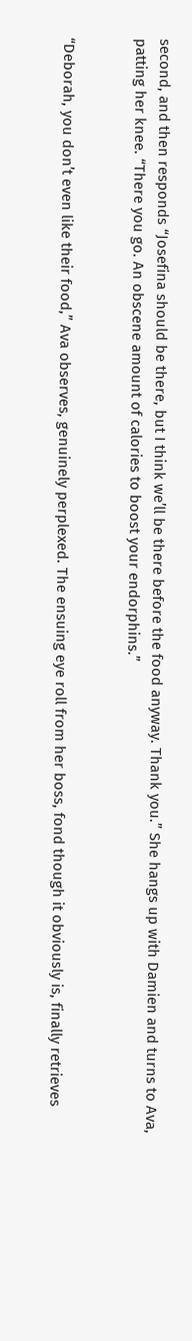second, and then responds “Josefina should be there, but I think we’ll be there before the food anyway. Thank you.” She hangs up with Damien and turns to Ava, patting her knee. “There you go. An obscene amount of calories to boost your endorphins.”


“Deborah, you don’t even like their food,” Ava observes, genuinely perplexed. The ensuing eye roll from her boss, fond though it obviously is, finally retrieves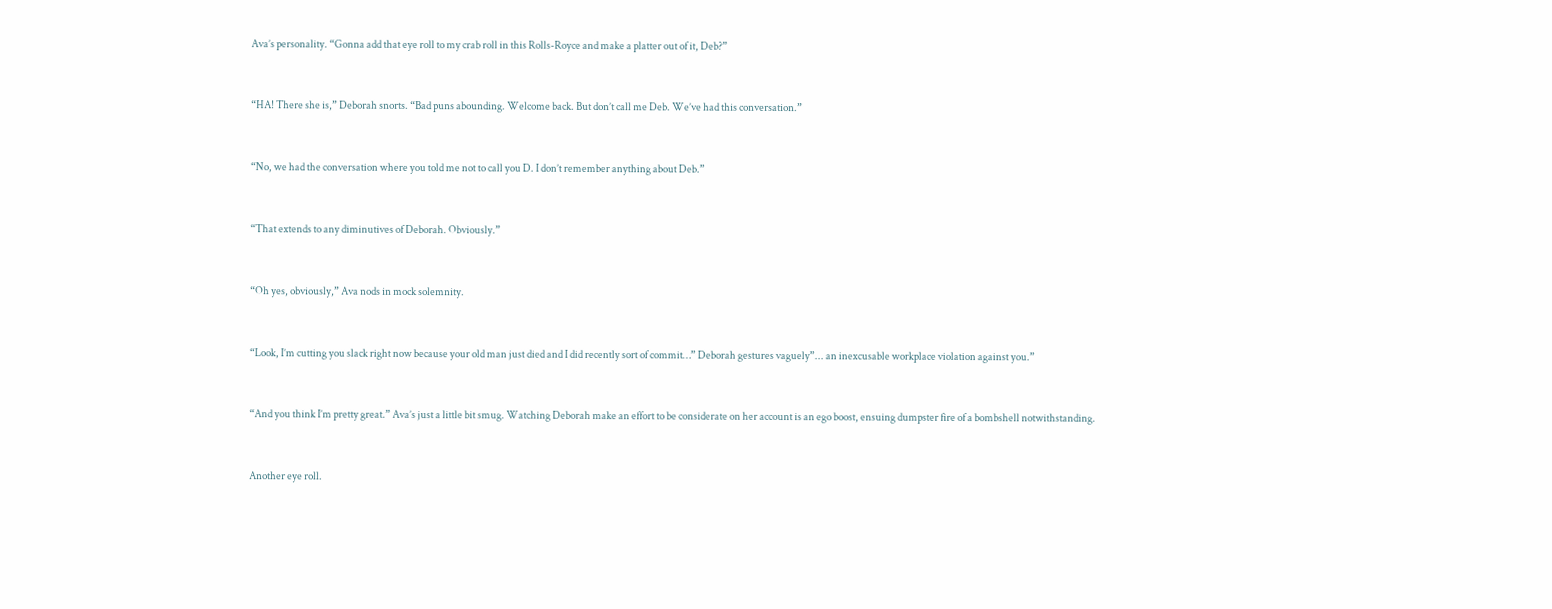Ava’s personality. “Gonna add that eye roll to my crab roll in this Rolls-Royce and make a platter out of it, Deb?”


“HA! There she is,” Deborah snorts. “Bad puns abounding. Welcome back. But don’t call me Deb. We’ve had this conversation.”


“No, we had the conversation where you told me not to call you D. I don’t remember anything about Deb.”


“That extends to any diminutives of Deborah. Obviously.”


“Oh yes, obviously,” Ava nods in mock solemnity.


“Look, I’m cutting you slack right now because your old man just died and I did recently sort of commit…” Deborah gestures vaguely”... an inexcusable workplace violation against you.”


“And you think I’m pretty great.” Ava’s just a little bit smug. Watching Deborah make an effort to be considerate on her account is an ego boost, ensuing dumpster fire of a bombshell notwithstanding.


Another eye roll.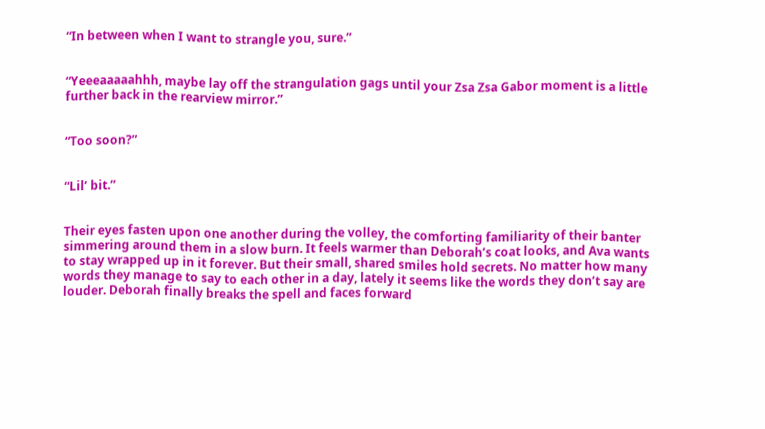“In between when I want to strangle you, sure.”


“Yeeeaaaaahhh, maybe lay off the strangulation gags until your Zsa Zsa Gabor moment is a little further back in the rearview mirror.”


“Too soon?”


“Lil’ bit.”


Their eyes fasten upon one another during the volley, the comforting familiarity of their banter simmering around them in a slow burn. It feels warmer than Deborah’s coat looks, and Ava wants to stay wrapped up in it forever. But their small, shared smiles hold secrets. No matter how many words they manage to say to each other in a day, lately it seems like the words they don’t say are louder. Deborah finally breaks the spell and faces forward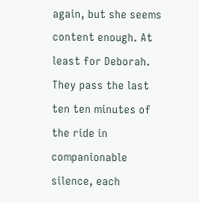again, but she seems content enough. At least for Deborah. They pass the last ten ten minutes of the ride in companionable silence, each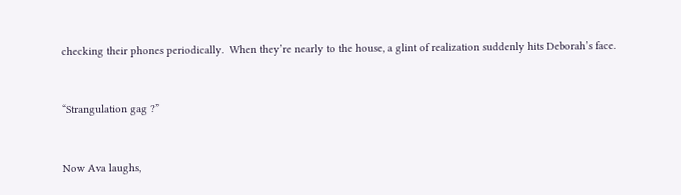checking their phones periodically.  When they’re nearly to the house, a glint of realization suddenly hits Deborah’s face.


“Strangulation gag ?”


Now Ava laughs,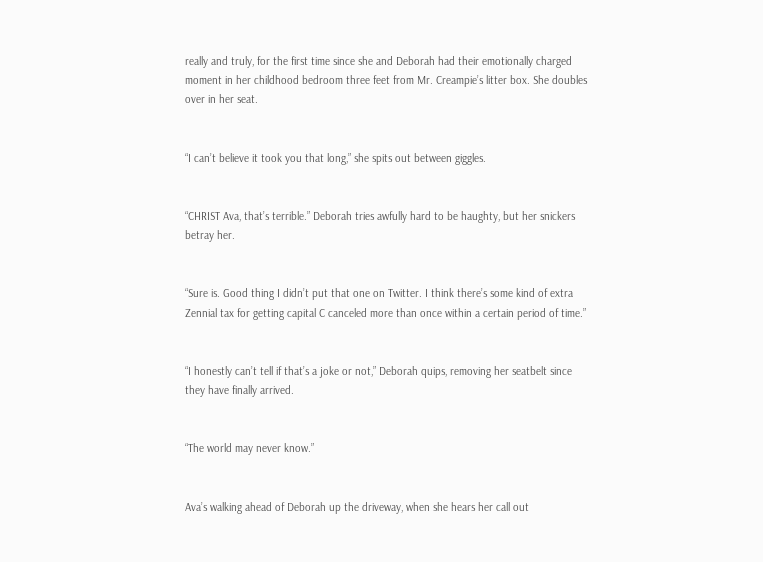really and truly, for the first time since she and Deborah had their emotionally charged moment in her childhood bedroom three feet from Mr. Creampie’s litter box. She doubles over in her seat.


“I can’t believe it took you that long,” she spits out between giggles.


“CHRIST Ava, that’s terrible.” Deborah tries awfully hard to be haughty, but her snickers betray her.


“Sure is. Good thing I didn’t put that one on Twitter. I think there’s some kind of extra Zennial tax for getting capital C canceled more than once within a certain period of time.”


“I honestly can’t tell if that’s a joke or not,” Deborah quips, removing her seatbelt since they have finally arrived.


“The world may never know.”


Ava’s walking ahead of Deborah up the driveway, when she hears her call out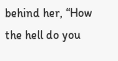behind her, “How the hell do you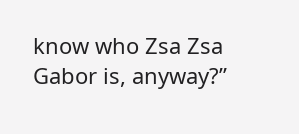know who Zsa Zsa Gabor is, anyway?”